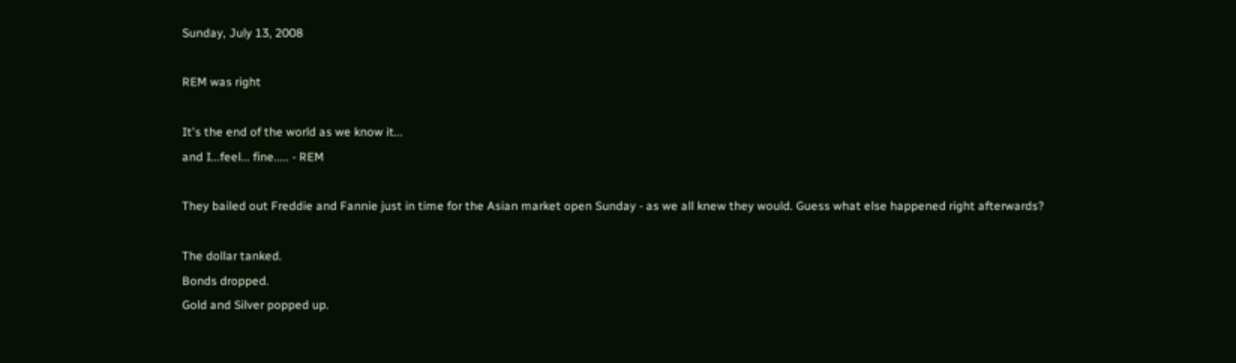Sunday, July 13, 2008

REM was right

It's the end of the world as we know it...
and I...feel... fine..... - REM

They bailed out Freddie and Fannie just in time for the Asian market open Sunday - as we all knew they would. Guess what else happened right afterwards?

The dollar tanked.
Bonds dropped.
Gold and Silver popped up.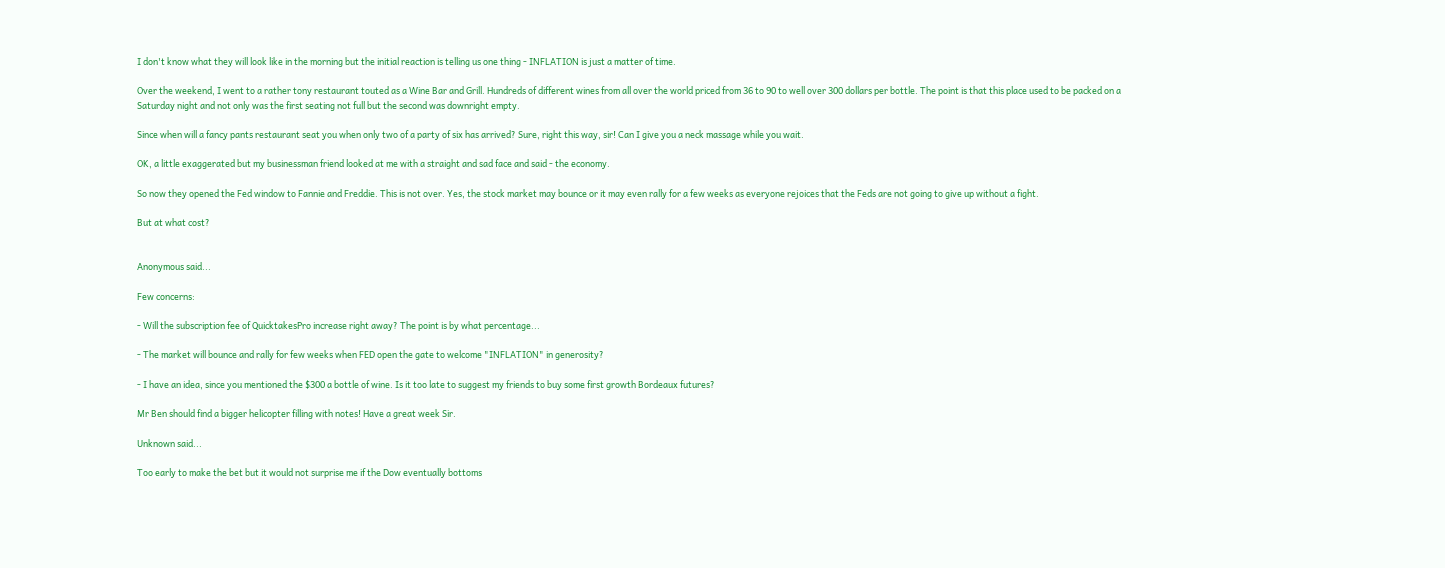I don't know what they will look like in the morning but the initial reaction is telling us one thing - INFLATION is just a matter of time.

Over the weekend, I went to a rather tony restaurant touted as a Wine Bar and Grill. Hundreds of different wines from all over the world priced from 36 to 90 to well over 300 dollars per bottle. The point is that this place used to be packed on a Saturday night and not only was the first seating not full but the second was downright empty.

Since when will a fancy pants restaurant seat you when only two of a party of six has arrived? Sure, right this way, sir! Can I give you a neck massage while you wait.

OK, a little exaggerated but my businessman friend looked at me with a straight and sad face and said - the economy.

So now they opened the Fed window to Fannie and Freddie. This is not over. Yes, the stock market may bounce or it may even rally for a few weeks as everyone rejoices that the Feds are not going to give up without a fight.

But at what cost?


Anonymous said...

Few concerns:

- Will the subscription fee of QuicktakesPro increase right away? The point is by what percentage...

- The market will bounce and rally for few weeks when FED open the gate to welcome "INFLATION" in generosity?

- I have an idea, since you mentioned the $300 a bottle of wine. Is it too late to suggest my friends to buy some first growth Bordeaux futures?

Mr Ben should find a bigger helicopter filling with notes! Have a great week Sir.

Unknown said...

Too early to make the bet but it would not surprise me if the Dow eventually bottoms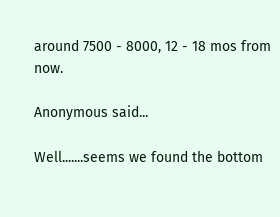around 7500 - 8000, 12 - 18 mos from now.

Anonymous said...

Well.......seems we found the bottom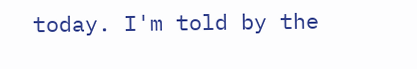today. I'm told by the